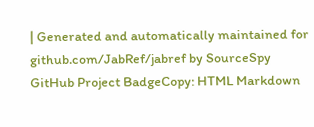| Generated and automatically maintained for github.com/JabRef/jabref by SourceSpy
GitHub Project BadgeCopy: HTML Markdown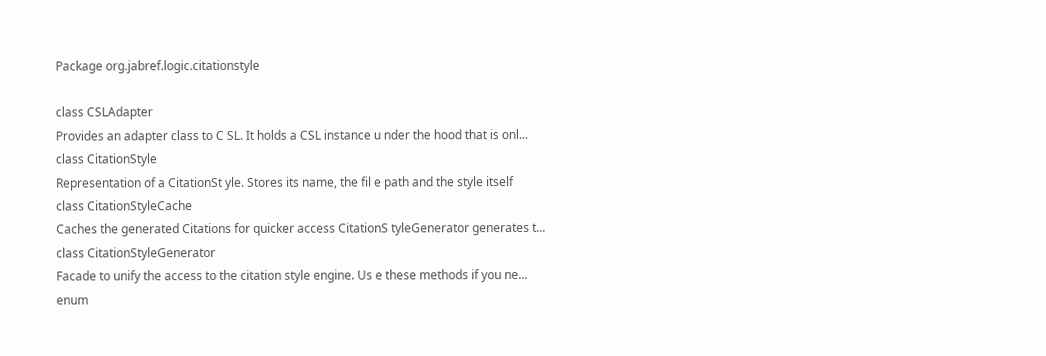Package org.jabref.logic.citationstyle

class CSLAdapter
Provides an adapter class to C SL. It holds a CSL instance u nder the hood that is onl...
class CitationStyle
Representation of a CitationSt yle. Stores its name, the fil e path and the style itself
class CitationStyleCache
Caches the generated Citations for quicker access CitationS tyleGenerator generates t...
class CitationStyleGenerator
Facade to unify the access to the citation style engine. Us e these methods if you ne...
enum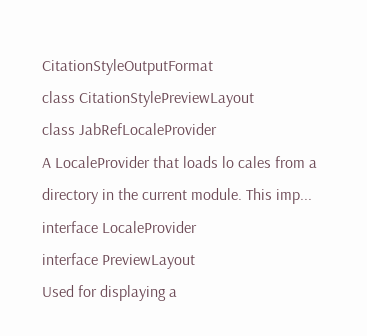CitationStyleOutputFormat
class CitationStylePreviewLayout
class JabRefLocaleProvider
A LocaleProvider that loads lo cales from a directory in the current module. This imp...
interface LocaleProvider
interface PreviewLayout
Used for displaying a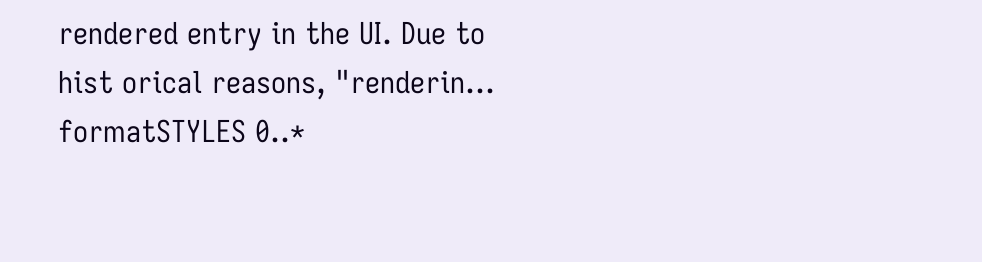rendered entry in the UI. Due to hist orical reasons, "renderin...
formatSTYLES 0..*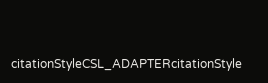citationStyleCSL_ADAPTERcitationStyle